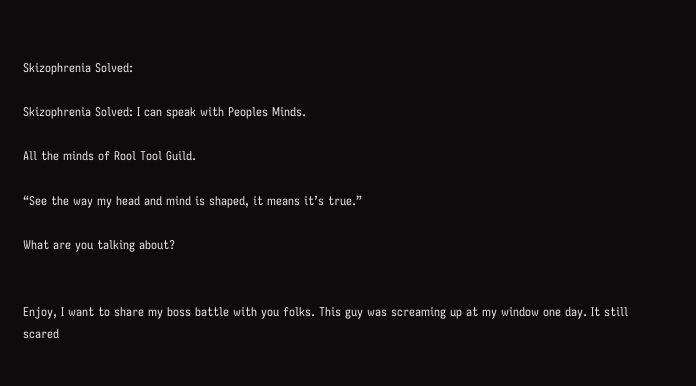Skizophrenia Solved:

Skizophrenia Solved: I can speak with Peoples Minds.

All the minds of Rool Tool Guild.

“See the way my head and mind is shaped, it means it’s true.”

What are you talking about?


Enjoy, I want to share my boss battle with you folks. This guy was screaming up at my window one day. It still scared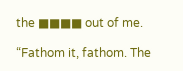the ■■■■ out of me.

“Fathom it, fathom. The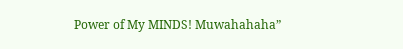Power of My MINDS! Muwahahaha”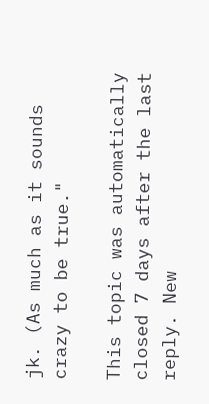jk. (As much as it sounds crazy to be true."

This topic was automatically closed 7 days after the last reply. New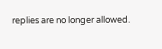replies are no longer allowed.